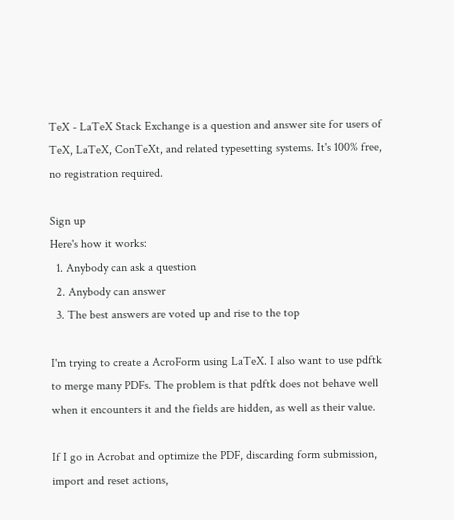TeX - LaTeX Stack Exchange is a question and answer site for users of TeX, LaTeX, ConTeXt, and related typesetting systems. It's 100% free, no registration required.

Sign up
Here's how it works:
  1. Anybody can ask a question
  2. Anybody can answer
  3. The best answers are voted up and rise to the top

I'm trying to create a AcroForm using LaTeX. I also want to use pdftk to merge many PDFs. The problem is that pdftk does not behave well when it encounters it and the fields are hidden, as well as their value.

If I go in Acrobat and optimize the PDF, discarding form submission, import and reset actions,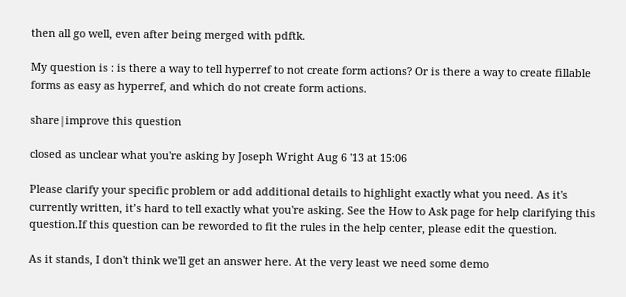then all go well, even after being merged with pdftk.

My question is : is there a way to tell hyperref to not create form actions? Or is there a way to create fillable forms as easy as hyperref, and which do not create form actions.

share|improve this question

closed as unclear what you're asking by Joseph Wright Aug 6 '13 at 15:06

Please clarify your specific problem or add additional details to highlight exactly what you need. As it's currently written, it’s hard to tell exactly what you're asking. See the How to Ask page for help clarifying this question.If this question can be reworded to fit the rules in the help center, please edit the question.

As it stands, I don't think we'll get an answer here. At the very least we need some demo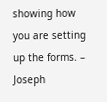showing how you are setting up the forms. – Joseph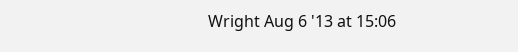Wright Aug 6 '13 at 15:06